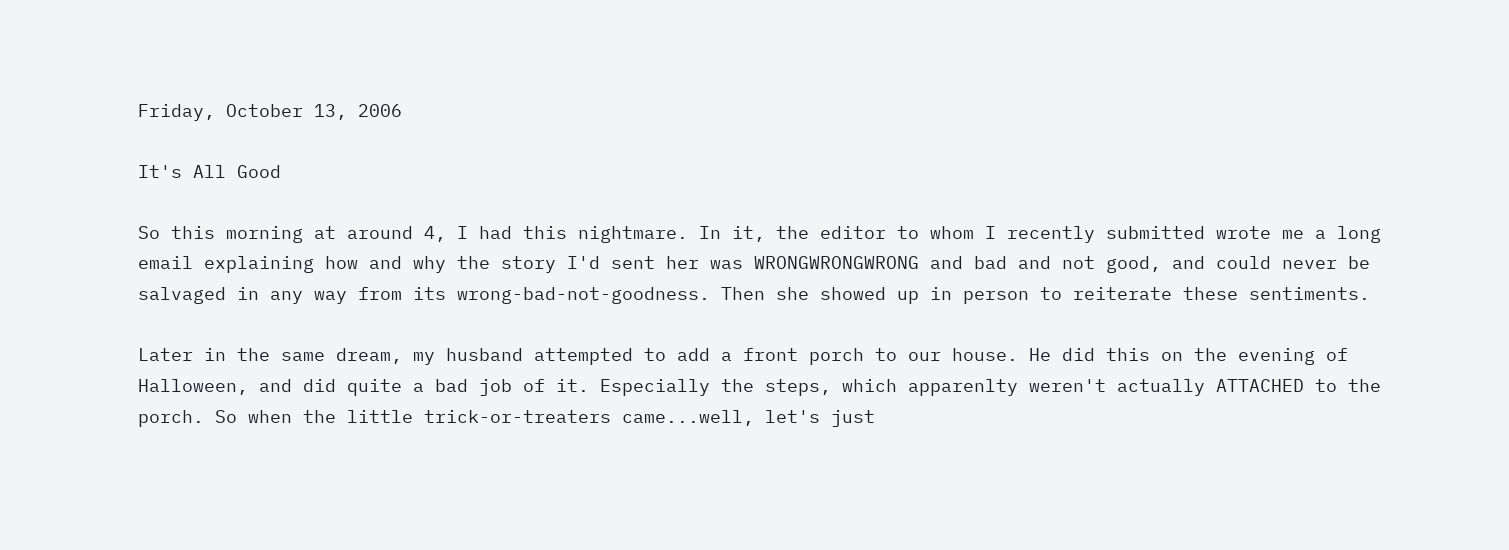Friday, October 13, 2006

It's All Good

So this morning at around 4, I had this nightmare. In it, the editor to whom I recently submitted wrote me a long email explaining how and why the story I'd sent her was WRONGWRONGWRONG and bad and not good, and could never be salvaged in any way from its wrong-bad-not-goodness. Then she showed up in person to reiterate these sentiments.

Later in the same dream, my husband attempted to add a front porch to our house. He did this on the evening of Halloween, and did quite a bad job of it. Especially the steps, which apparenlty weren't actually ATTACHED to the porch. So when the little trick-or-treaters came...well, let's just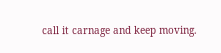call it carnage and keep moving.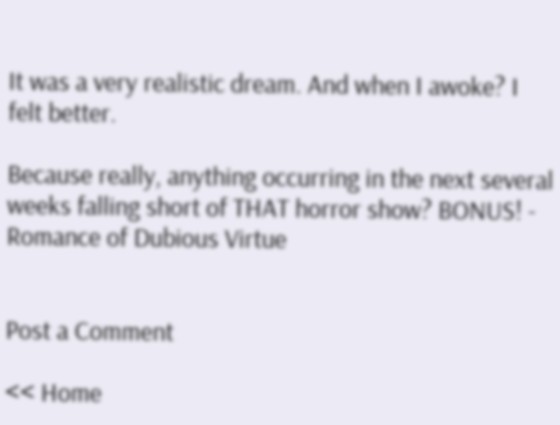It was a very realistic dream. And when I awoke? I felt better.

Because really, anything occurring in the next several weeks falling short of THAT horror show? BONUS! - Romance of Dubious Virtue


Post a Comment

<< Home